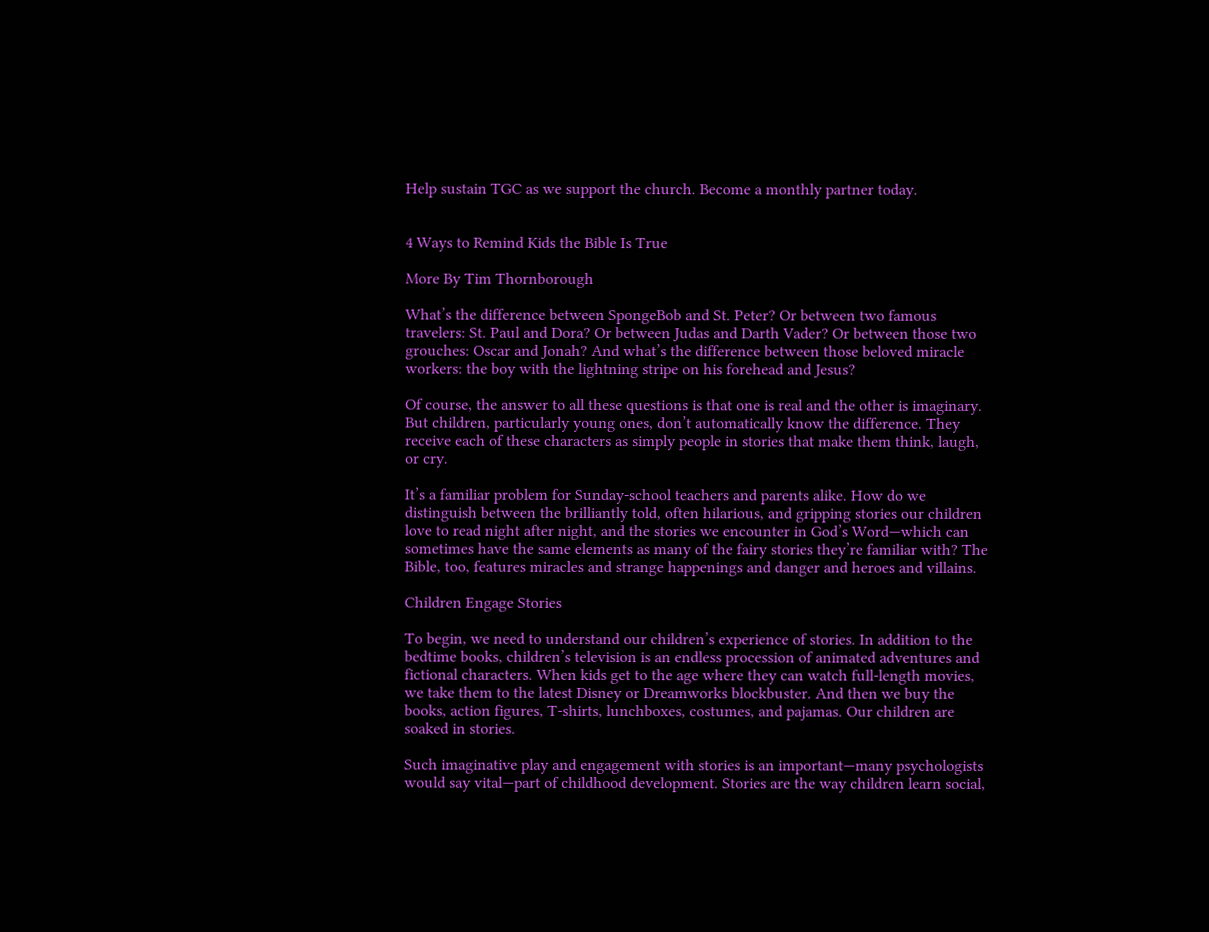Help sustain TGC as we support the church. Become a monthly partner today.


4 Ways to Remind Kids the Bible Is True

More By Tim Thornborough

What’s the difference between SpongeBob and St. Peter? Or between two famous travelers: St. Paul and Dora? Or between Judas and Darth Vader? Or between those two grouches: Oscar and Jonah? And what’s the difference between those beloved miracle workers: the boy with the lightning stripe on his forehead and Jesus?

Of course, the answer to all these questions is that one is real and the other is imaginary. But children, particularly young ones, don’t automatically know the difference. They receive each of these characters as simply people in stories that make them think, laugh, or cry.

It’s a familiar problem for Sunday-school teachers and parents alike. How do we distinguish between the brilliantly told, often hilarious, and gripping stories our children love to read night after night, and the stories we encounter in God’s Word—which can sometimes have the same elements as many of the fairy stories they’re familiar with? The Bible, too, features miracles and strange happenings and danger and heroes and villains.

Children Engage Stories

To begin, we need to understand our children’s experience of stories. In addition to the bedtime books, children’s television is an endless procession of animated adventures and fictional characters. When kids get to the age where they can watch full-length movies, we take them to the latest Disney or Dreamworks blockbuster. And then we buy the books, action figures, T-shirts, lunchboxes, costumes, and pajamas. Our children are soaked in stories.

Such imaginative play and engagement with stories is an important—many psychologists would say vital—part of childhood development. Stories are the way children learn social,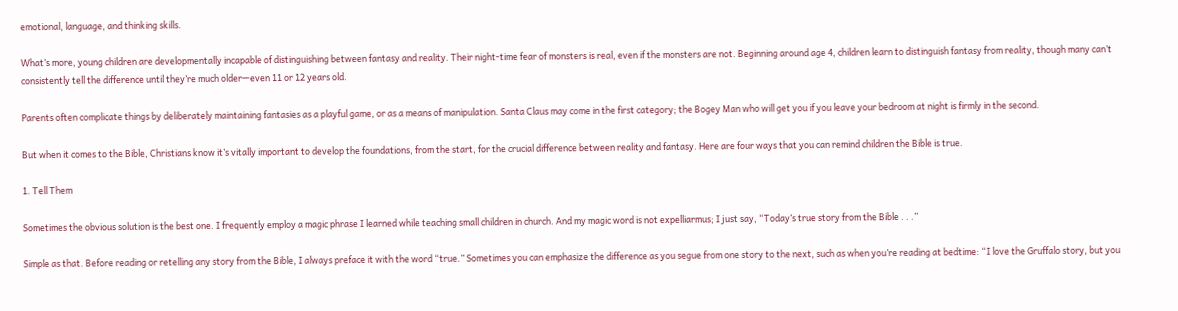emotional, language, and thinking skills.

What’s more, young children are developmentally incapable of distinguishing between fantasy and reality. Their night-time fear of monsters is real, even if the monsters are not. Beginning around age 4, children learn to distinguish fantasy from reality, though many can’t consistently tell the difference until they’re much older—even 11 or 12 years old.

Parents often complicate things by deliberately maintaining fantasies as a playful game, or as a means of manipulation. Santa Claus may come in the first category; the Bogey Man who will get you if you leave your bedroom at night is firmly in the second.

But when it comes to the Bible, Christians know it’s vitally important to develop the foundations, from the start, for the crucial difference between reality and fantasy. Here are four ways that you can remind children the Bible is true.

1. Tell Them

Sometimes the obvious solution is the best one. I frequently employ a magic phrase I learned while teaching small children in church. And my magic word is not expelliarmus; I just say, “Today’s true story from the Bible . . .”

Simple as that. Before reading or retelling any story from the Bible, I always preface it with the word “true.” Sometimes you can emphasize the difference as you segue from one story to the next, such as when you’re reading at bedtime: “I love the Gruffalo story, but you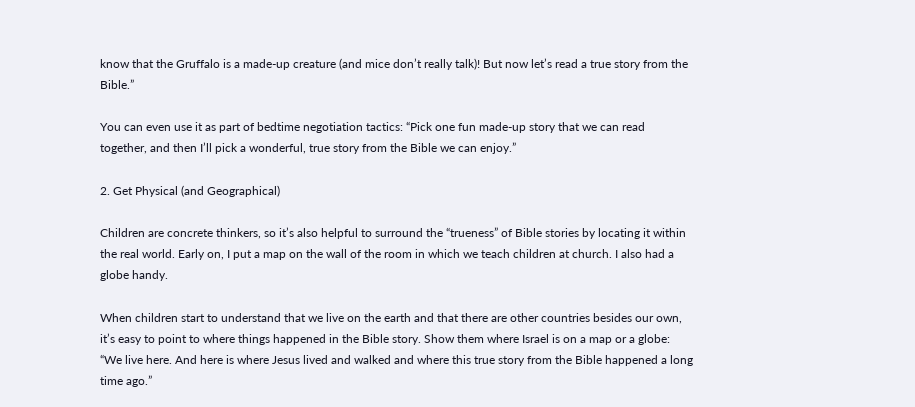know that the Gruffalo is a made-up creature (and mice don’t really talk)! But now let’s read a true story from the Bible.”

You can even use it as part of bedtime negotiation tactics: “Pick one fun made-up story that we can read together, and then I’ll pick a wonderful, true story from the Bible we can enjoy.”

2. Get Physical (and Geographical)

Children are concrete thinkers, so it’s also helpful to surround the “trueness” of Bible stories by locating it within the real world. Early on, I put a map on the wall of the room in which we teach children at church. I also had a globe handy.

When children start to understand that we live on the earth and that there are other countries besides our own, it’s easy to point to where things happened in the Bible story. Show them where Israel is on a map or a globe: “We live here. And here is where Jesus lived and walked and where this true story from the Bible happened a long time ago.”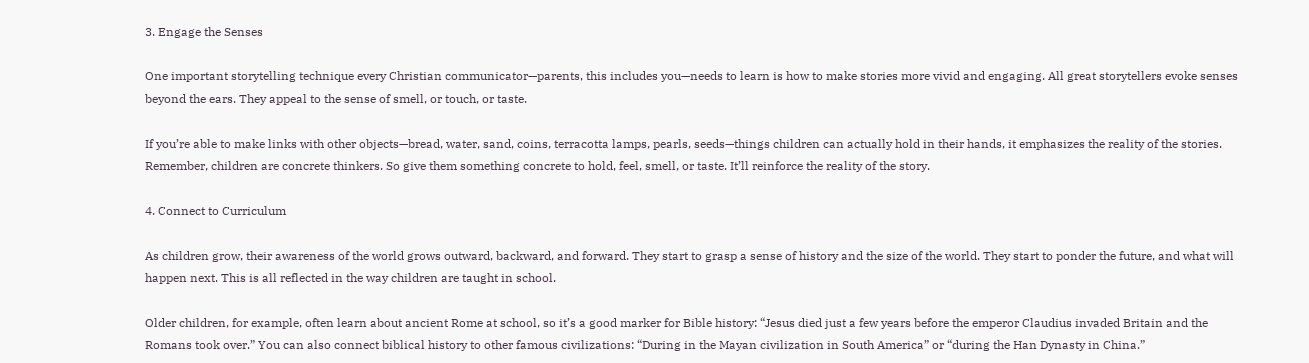3. Engage the Senses

One important storytelling technique every Christian communicator—parents, this includes you—needs to learn is how to make stories more vivid and engaging. All great storytellers evoke senses beyond the ears. They appeal to the sense of smell, or touch, or taste.

If you’re able to make links with other objects—bread, water, sand, coins, terracotta lamps, pearls, seeds—things children can actually hold in their hands, it emphasizes the reality of the stories. Remember, children are concrete thinkers. So give them something concrete to hold, feel, smell, or taste. It’ll reinforce the reality of the story.

4. Connect to Curriculum

As children grow, their awareness of the world grows outward, backward, and forward. They start to grasp a sense of history and the size of the world. They start to ponder the future, and what will happen next. This is all reflected in the way children are taught in school.

Older children, for example, often learn about ancient Rome at school, so it’s a good marker for Bible history: “Jesus died just a few years before the emperor Claudius invaded Britain and the Romans took over.” You can also connect biblical history to other famous civilizations: “During in the Mayan civilization in South America” or “during the Han Dynasty in China.”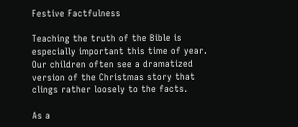Festive Factfulness

Teaching the truth of the Bible is especially important this time of year. Our children often see a dramatized version of the Christmas story that clings rather loosely to the facts.

As a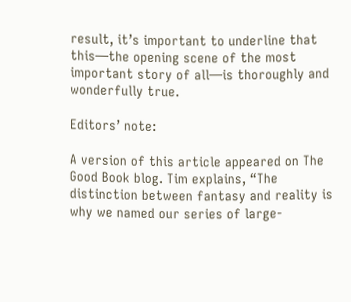result, it’s important to underline that this—the opening scene of the most important story of all—is thoroughly and wonderfully true.

Editors’ note:

A version of this article appeared on The Good Book blog. Tim explains, “The distinction between fantasy and reality is why we named our series of large-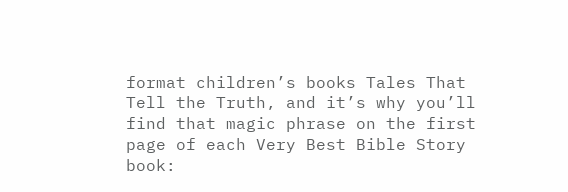format children’s books Tales That Tell the Truth, and it’s why you’ll find that magic phrase on the first page of each Very Best Bible Story book: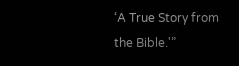‘A True Story from the Bible.'”